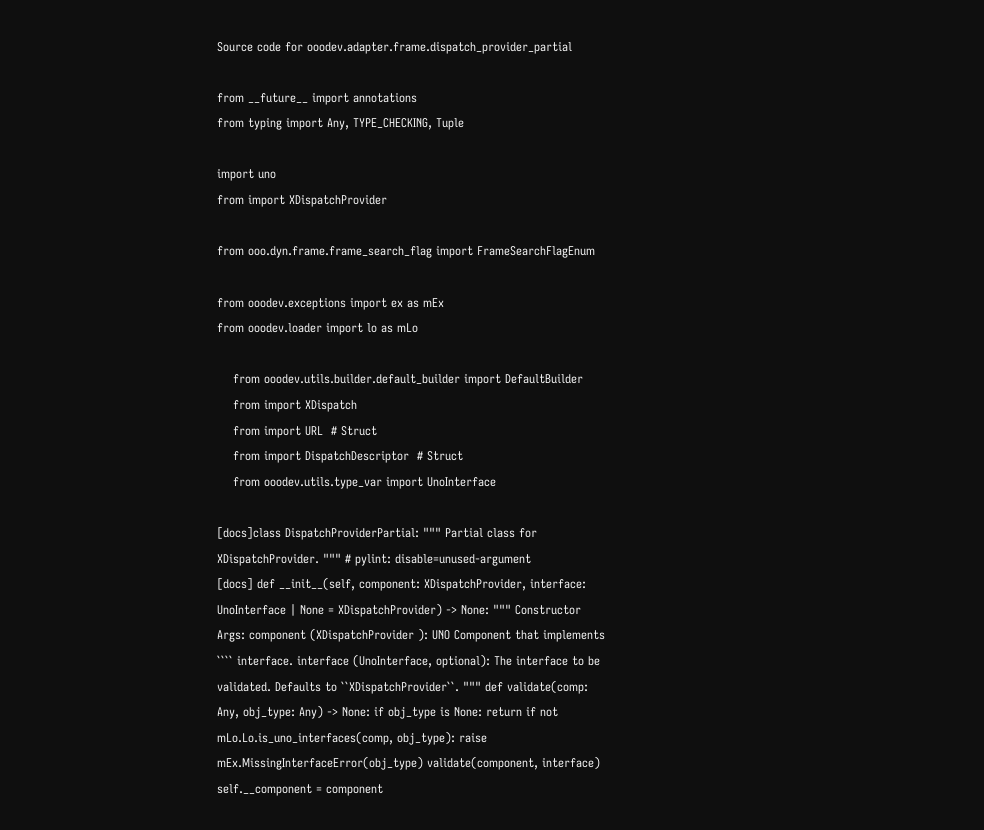Source code for ooodev.adapter.frame.dispatch_provider_partial

from __future__ import annotations
from typing import Any, TYPE_CHECKING, Tuple

import uno
from import XDispatchProvider

from ooo.dyn.frame.frame_search_flag import FrameSearchFlagEnum

from ooodev.exceptions import ex as mEx
from ooodev.loader import lo as mLo

    from ooodev.utils.builder.default_builder import DefaultBuilder
    from import XDispatch
    from import URL  # Struct
    from import DispatchDescriptor  # Struct
    from ooodev.utils.type_var import UnoInterface

[docs]class DispatchProviderPartial: """ Partial class for XDispatchProvider. """ # pylint: disable=unused-argument
[docs] def __init__(self, component: XDispatchProvider, interface: UnoInterface | None = XDispatchProvider) -> None: """ Constructor Args: component (XDispatchProvider ): UNO Component that implements ```` interface. interface (UnoInterface, optional): The interface to be validated. Defaults to ``XDispatchProvider``. """ def validate(comp: Any, obj_type: Any) -> None: if obj_type is None: return if not mLo.Lo.is_uno_interfaces(comp, obj_type): raise mEx.MissingInterfaceError(obj_type) validate(component, interface) self.__component = component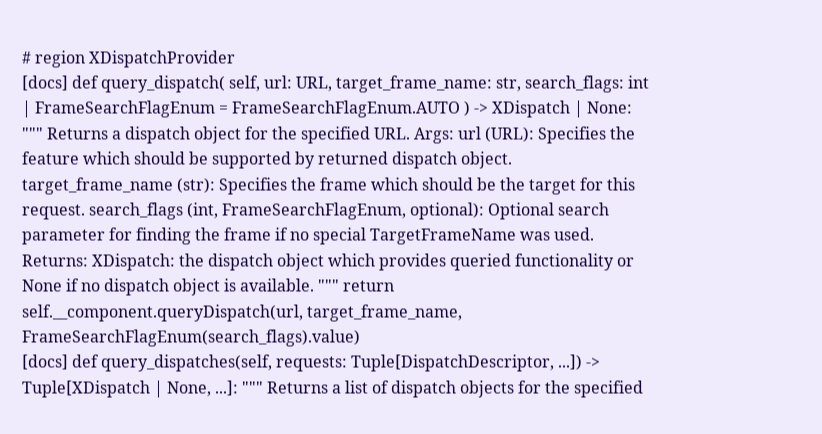# region XDispatchProvider
[docs] def query_dispatch( self, url: URL, target_frame_name: str, search_flags: int | FrameSearchFlagEnum = FrameSearchFlagEnum.AUTO ) -> XDispatch | None: """ Returns a dispatch object for the specified URL. Args: url (URL): Specifies the feature which should be supported by returned dispatch object. target_frame_name (str): Specifies the frame which should be the target for this request. search_flags (int, FrameSearchFlagEnum, optional): Optional search parameter for finding the frame if no special TargetFrameName was used. Returns: XDispatch: the dispatch object which provides queried functionality or None if no dispatch object is available. """ return self.__component.queryDispatch(url, target_frame_name, FrameSearchFlagEnum(search_flags).value)
[docs] def query_dispatches(self, requests: Tuple[DispatchDescriptor, ...]) -> Tuple[XDispatch | None, ...]: """ Returns a list of dispatch objects for the specified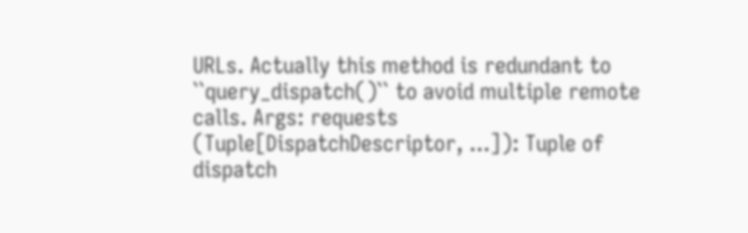URLs. Actually this method is redundant to ``query_dispatch()`` to avoid multiple remote calls. Args: requests (Tuple[DispatchDescriptor, ...]): Tuple of dispatch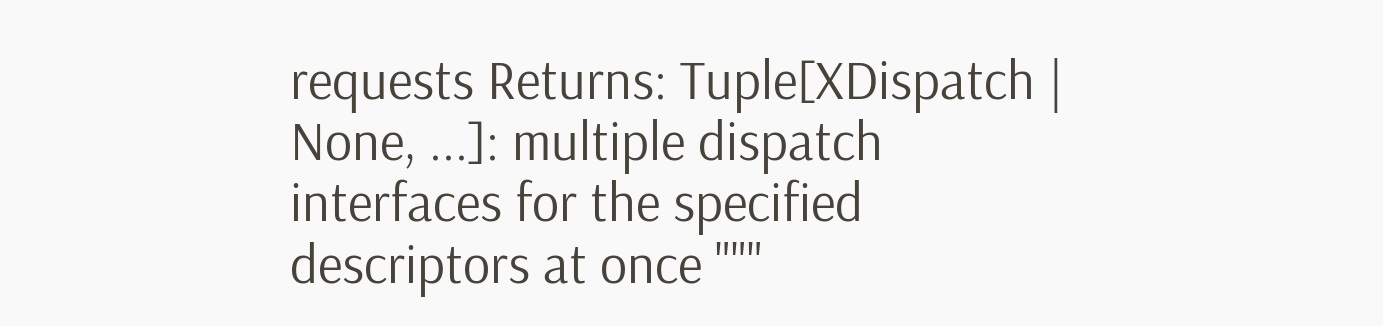requests Returns: Tuple[XDispatch | None, ...]: multiple dispatch interfaces for the specified descriptors at once """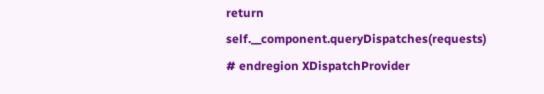return self.__component.queryDispatches(requests)
# endregion XDispatchProvider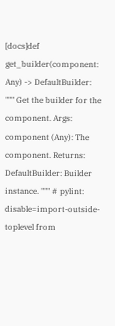[docs]def get_builder(component: Any) -> DefaultBuilder: """ Get the builder for the component. Args: component (Any): The component. Returns: DefaultBuilder: Builder instance. """ # pylint: disable=import-outside-toplevel from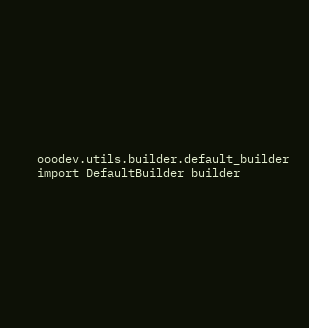ooodev.utils.builder.default_builder import DefaultBuilder builder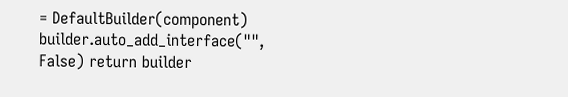= DefaultBuilder(component) builder.auto_add_interface("", False) return builder